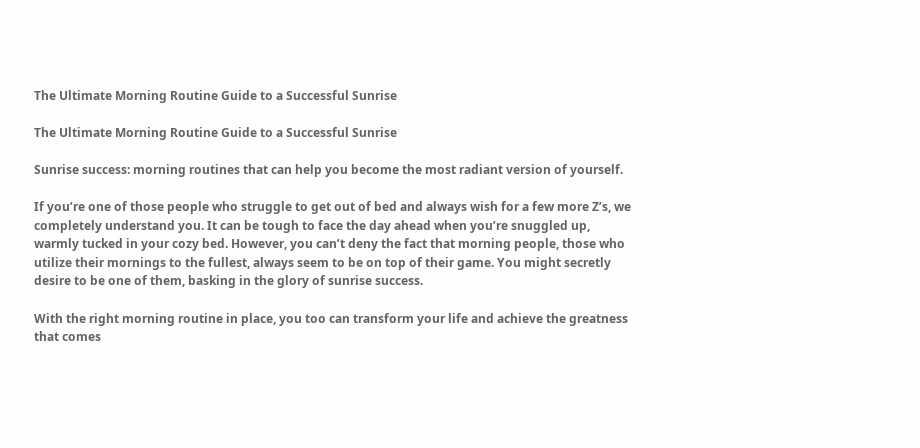The Ultimate Morning Routine Guide to a Successful Sunrise

The Ultimate Morning Routine Guide to a Successful Sunrise

Sunrise success: morning routines that can help you become the most radiant version of yourself.

If you’re one of those people who struggle to get out of bed and always wish for a few more Z’s, we completely understand you. It can be tough to face the day ahead when you’re snuggled up, warmly tucked in your cozy bed. However, you can’t deny the fact that morning people, those who utilize their mornings to the fullest, always seem to be on top of their game. You might secretly desire to be one of them, basking in the glory of sunrise success.

With the right morning routine in place, you too can transform your life and achieve the greatness that comes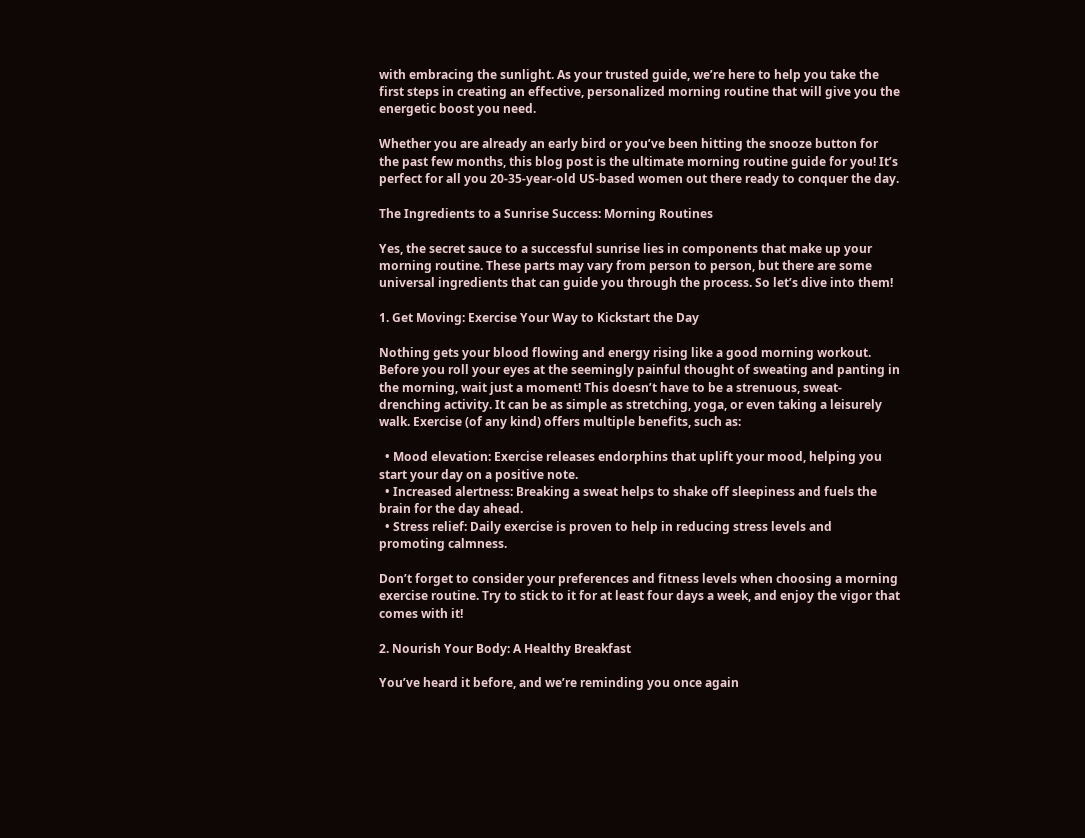with embracing the sunlight. As your trusted guide, we’re here to help you take the first steps in creating an effective, personalized morning routine that will give you the energetic boost you need.

Whether you are already an early bird or you’ve been hitting the snooze button for the past few months, this blog post is the ultimate morning routine guide for you! It’s perfect for all you 20-35-year-old US-based women out there ready to conquer the day.

The Ingredients to a Sunrise Success: Morning Routines

Yes, the secret sauce to a successful sunrise lies in components that make up your morning routine. These parts may vary from person to person, but there are some universal ingredients that can guide you through the process. So let’s dive into them!

1. Get Moving: Exercise Your Way to Kickstart the Day

Nothing gets your blood flowing and energy rising like a good morning workout. Before you roll your eyes at the seemingly painful thought of sweating and panting in the morning, wait just a moment! This doesn’t have to be a strenuous, sweat-drenching activity. It can be as simple as stretching, yoga, or even taking a leisurely walk. Exercise (of any kind) offers multiple benefits, such as:

  • Mood elevation: Exercise releases endorphins that uplift your mood, helping you start your day on a positive note.
  • Increased alertness: Breaking a sweat helps to shake off sleepiness and fuels the brain for the day ahead.
  • Stress relief: Daily exercise is proven to help in reducing stress levels and promoting calmness.

Don’t forget to consider your preferences and fitness levels when choosing a morning exercise routine. Try to stick to it for at least four days a week, and enjoy the vigor that comes with it!

2. Nourish Your Body: A Healthy Breakfast

You’ve heard it before, and we’re reminding you once again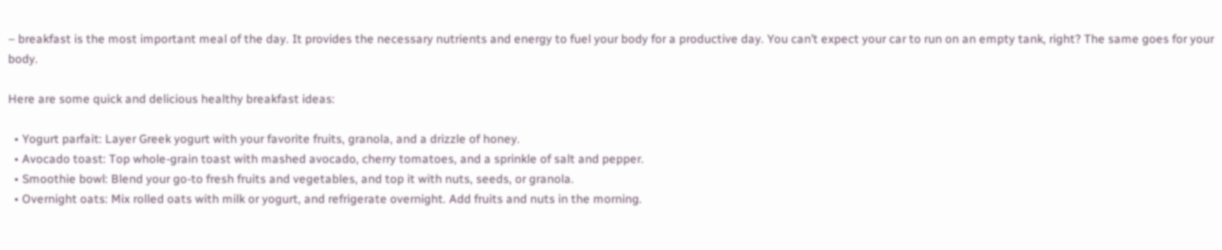– breakfast is the most important meal of the day. It provides the necessary nutrients and energy to fuel your body for a productive day. You can’t expect your car to run on an empty tank, right? The same goes for your body.

Here are some quick and delicious healthy breakfast ideas:

  • Yogurt parfait: Layer Greek yogurt with your favorite fruits, granola, and a drizzle of honey.
  • Avocado toast: Top whole-grain toast with mashed avocado, cherry tomatoes, and a sprinkle of salt and pepper.
  • Smoothie bowl: Blend your go-to fresh fruits and vegetables, and top it with nuts, seeds, or granola.
  • Overnight oats: Mix rolled oats with milk or yogurt, and refrigerate overnight. Add fruits and nuts in the morning.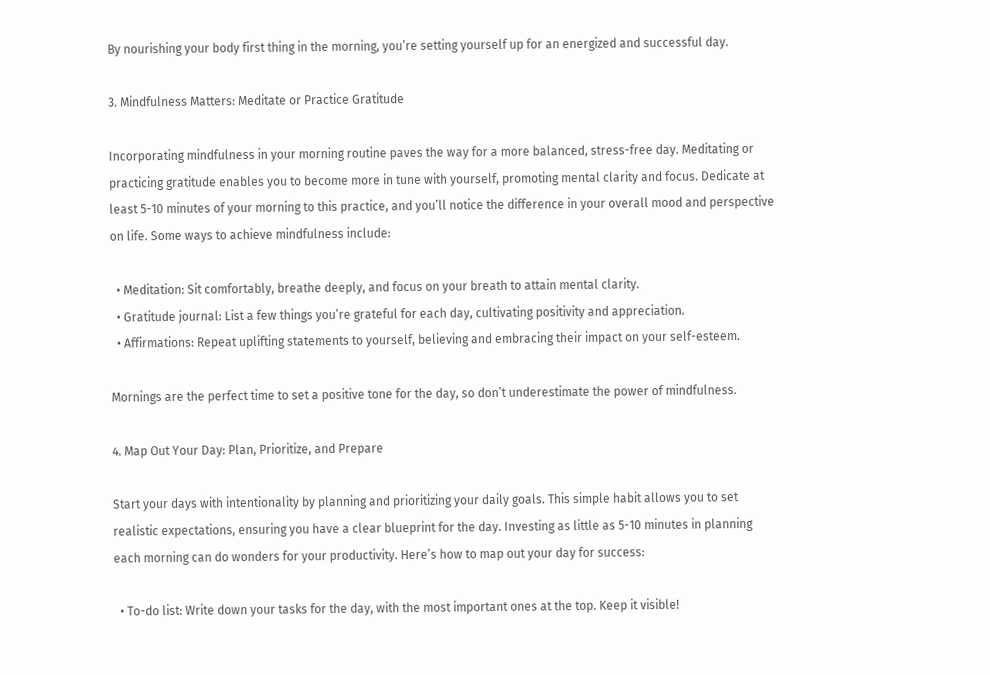By nourishing your body first thing in the morning, you’re setting yourself up for an energized and successful day.

3. Mindfulness Matters: Meditate or Practice Gratitude

Incorporating mindfulness in your morning routine paves the way for a more balanced, stress-free day. Meditating or practicing gratitude enables you to become more in tune with yourself, promoting mental clarity and focus. Dedicate at least 5-10 minutes of your morning to this practice, and you’ll notice the difference in your overall mood and perspective on life. Some ways to achieve mindfulness include:

  • Meditation: Sit comfortably, breathe deeply, and focus on your breath to attain mental clarity.
  • Gratitude journal: List a few things you’re grateful for each day, cultivating positivity and appreciation.
  • Affirmations: Repeat uplifting statements to yourself, believing and embracing their impact on your self-esteem.

Mornings are the perfect time to set a positive tone for the day, so don’t underestimate the power of mindfulness.

4. Map Out Your Day: Plan, Prioritize, and Prepare

Start your days with intentionality by planning and prioritizing your daily goals. This simple habit allows you to set realistic expectations, ensuring you have a clear blueprint for the day. Investing as little as 5-10 minutes in planning each morning can do wonders for your productivity. Here’s how to map out your day for success:

  • To-do list: Write down your tasks for the day, with the most important ones at the top. Keep it visible!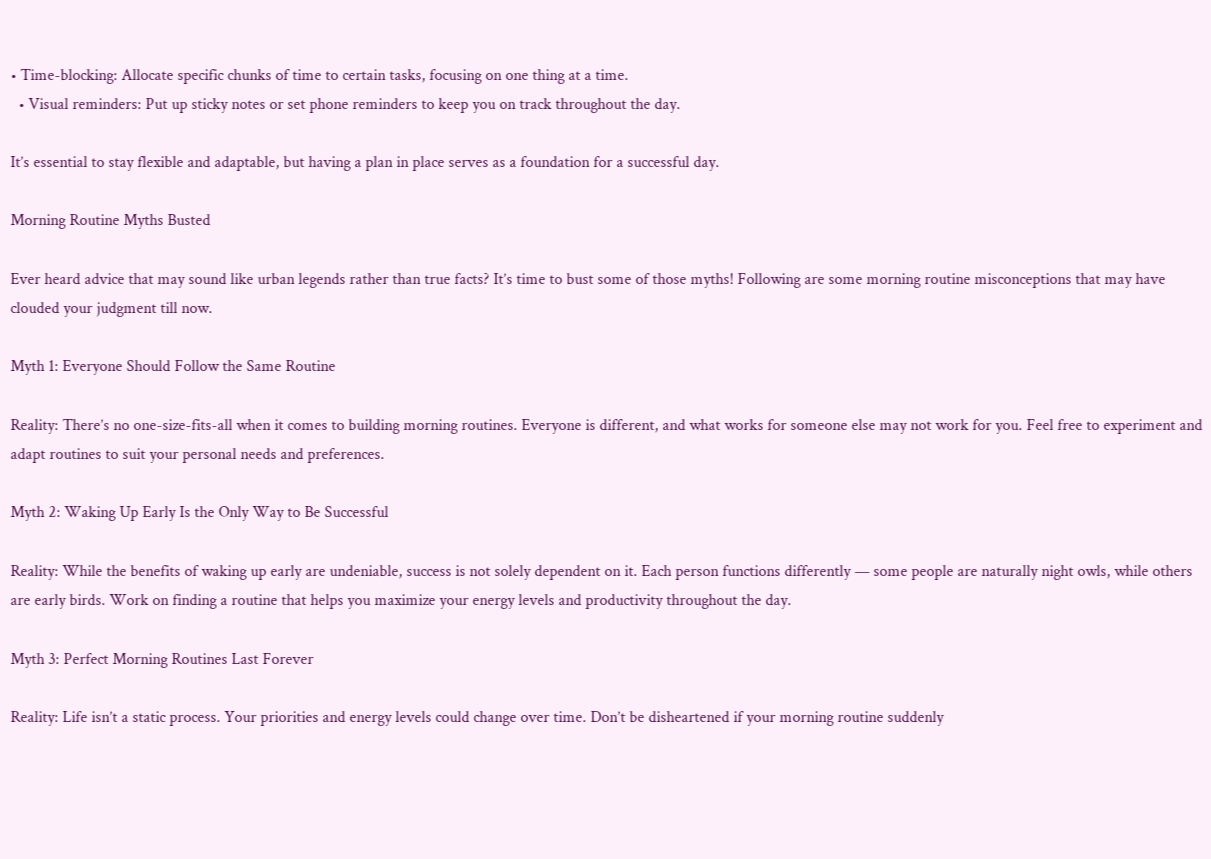• Time-blocking: Allocate specific chunks of time to certain tasks, focusing on one thing at a time.
  • Visual reminders: Put up sticky notes or set phone reminders to keep you on track throughout the day.

It’s essential to stay flexible and adaptable, but having a plan in place serves as a foundation for a successful day.

Morning Routine Myths Busted

Ever heard advice that may sound like urban legends rather than true facts? It’s time to bust some of those myths! Following are some morning routine misconceptions that may have clouded your judgment till now.

Myth 1: Everyone Should Follow the Same Routine

Reality: There’s no one-size-fits-all when it comes to building morning routines. Everyone is different, and what works for someone else may not work for you. Feel free to experiment and adapt routines to suit your personal needs and preferences.

Myth 2: Waking Up Early Is the Only Way to Be Successful

Reality: While the benefits of waking up early are undeniable, success is not solely dependent on it. Each person functions differently — some people are naturally night owls, while others are early birds. Work on finding a routine that helps you maximize your energy levels and productivity throughout the day.

Myth 3: Perfect Morning Routines Last Forever

Reality: Life isn’t a static process. Your priorities and energy levels could change over time. Don’t be disheartened if your morning routine suddenly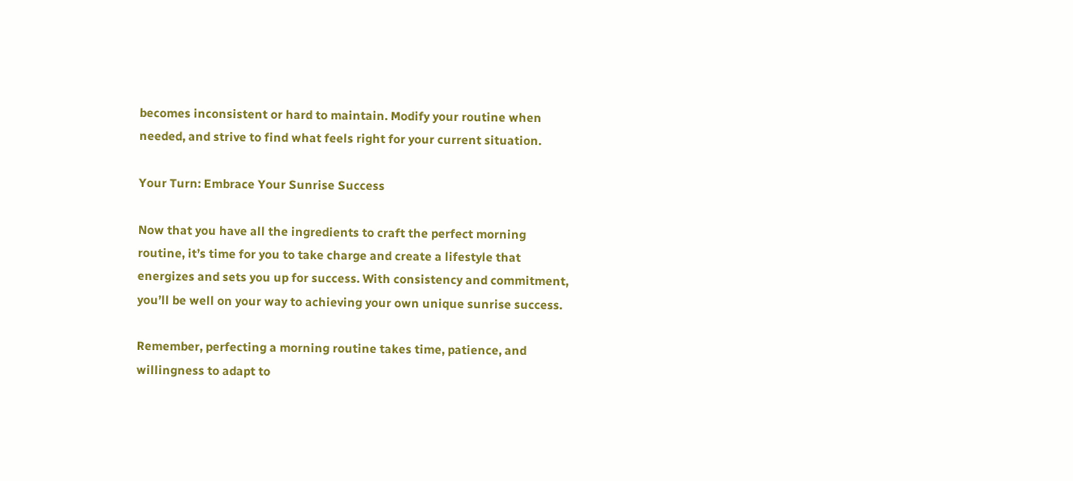becomes inconsistent or hard to maintain. Modify your routine when needed, and strive to find what feels right for your current situation.

Your Turn: Embrace Your Sunrise Success

Now that you have all the ingredients to craft the perfect morning routine, it’s time for you to take charge and create a lifestyle that energizes and sets you up for success. With consistency and commitment, you’ll be well on your way to achieving your own unique sunrise success.

Remember, perfecting a morning routine takes time, patience, and willingness to adapt to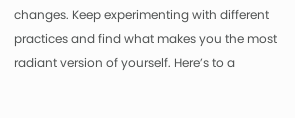changes. Keep experimenting with different practices and find what makes you the most radiant version of yourself. Here’s to a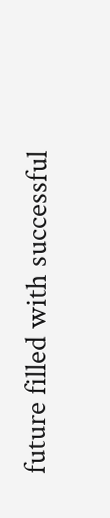future filled with successful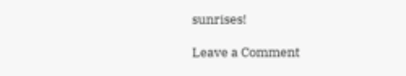sunrises!

Leave a Comment